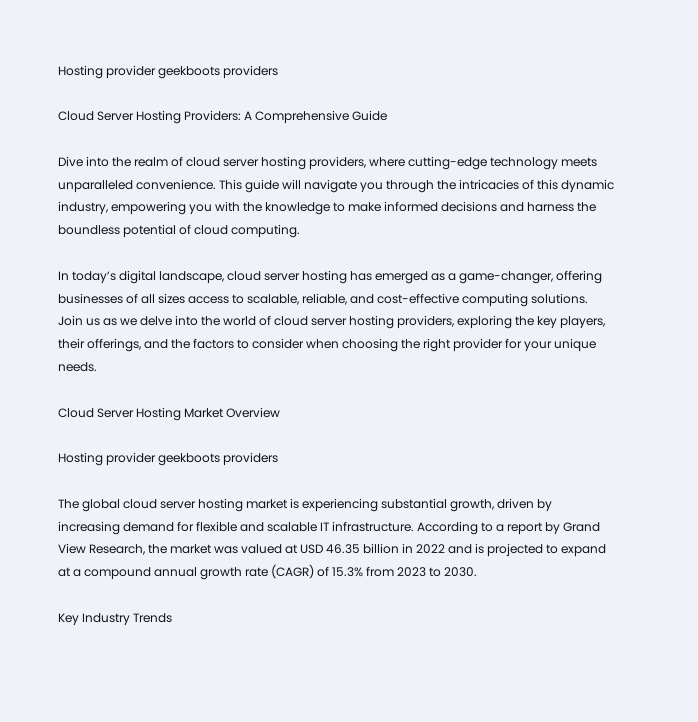Hosting provider geekboots providers

Cloud Server Hosting Providers: A Comprehensive Guide

Dive into the realm of cloud server hosting providers, where cutting-edge technology meets unparalleled convenience. This guide will navigate you through the intricacies of this dynamic industry, empowering you with the knowledge to make informed decisions and harness the boundless potential of cloud computing.

In today’s digital landscape, cloud server hosting has emerged as a game-changer, offering businesses of all sizes access to scalable, reliable, and cost-effective computing solutions. Join us as we delve into the world of cloud server hosting providers, exploring the key players, their offerings, and the factors to consider when choosing the right provider for your unique needs.

Cloud Server Hosting Market Overview

Hosting provider geekboots providers

The global cloud server hosting market is experiencing substantial growth, driven by increasing demand for flexible and scalable IT infrastructure. According to a report by Grand View Research, the market was valued at USD 46.35 billion in 2022 and is projected to expand at a compound annual growth rate (CAGR) of 15.3% from 2023 to 2030.

Key Industry Trends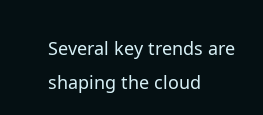Several key trends are shaping the cloud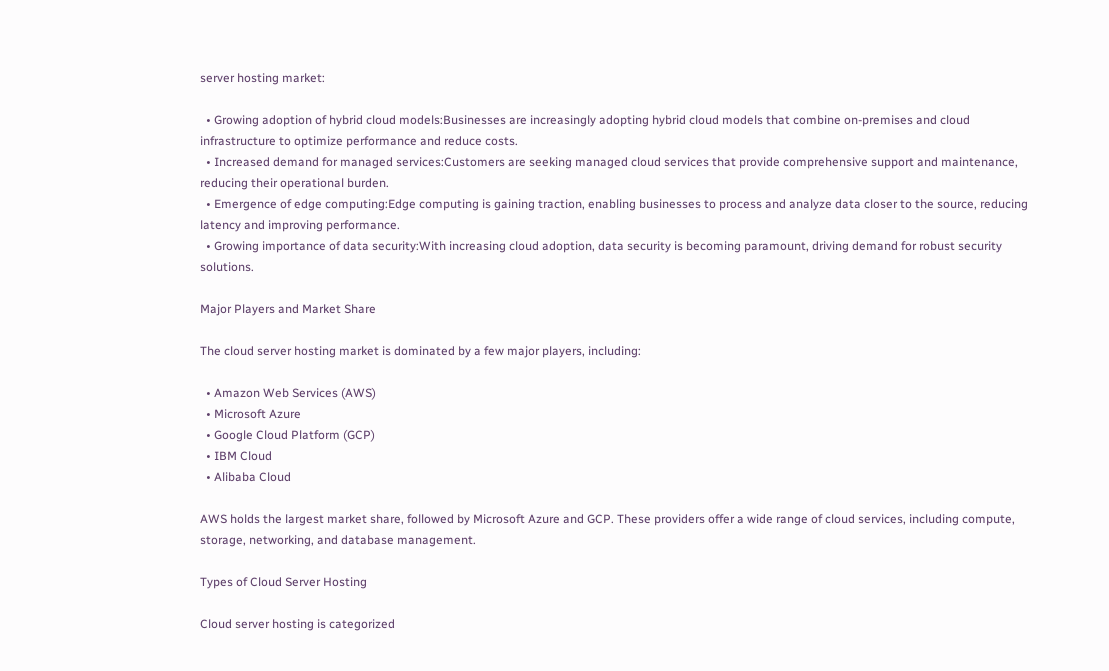server hosting market:

  • Growing adoption of hybrid cloud models:Businesses are increasingly adopting hybrid cloud models that combine on-premises and cloud infrastructure to optimize performance and reduce costs.
  • Increased demand for managed services:Customers are seeking managed cloud services that provide comprehensive support and maintenance, reducing their operational burden.
  • Emergence of edge computing:Edge computing is gaining traction, enabling businesses to process and analyze data closer to the source, reducing latency and improving performance.
  • Growing importance of data security:With increasing cloud adoption, data security is becoming paramount, driving demand for robust security solutions.

Major Players and Market Share

The cloud server hosting market is dominated by a few major players, including:

  • Amazon Web Services (AWS)
  • Microsoft Azure
  • Google Cloud Platform (GCP)
  • IBM Cloud
  • Alibaba Cloud

AWS holds the largest market share, followed by Microsoft Azure and GCP. These providers offer a wide range of cloud services, including compute, storage, networking, and database management.

Types of Cloud Server Hosting

Cloud server hosting is categorized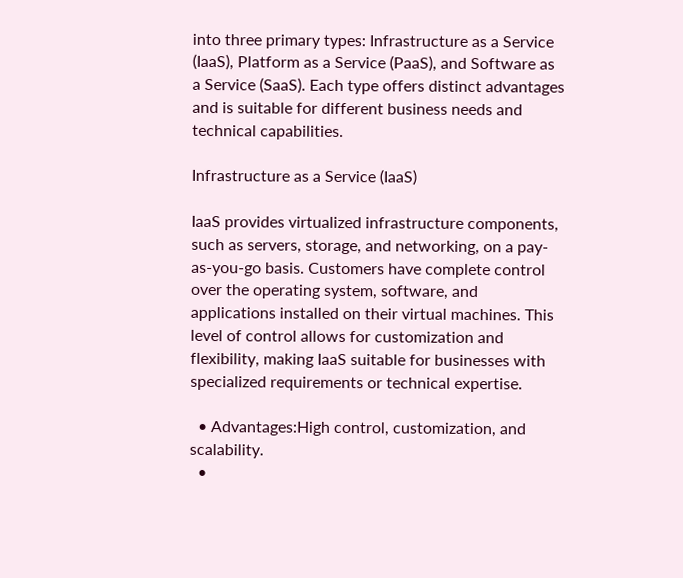into three primary types: Infrastructure as a Service (IaaS), Platform as a Service (PaaS), and Software as a Service (SaaS). Each type offers distinct advantages and is suitable for different business needs and technical capabilities.

Infrastructure as a Service (IaaS)

IaaS provides virtualized infrastructure components, such as servers, storage, and networking, on a pay-as-you-go basis. Customers have complete control over the operating system, software, and applications installed on their virtual machines. This level of control allows for customization and flexibility, making IaaS suitable for businesses with specialized requirements or technical expertise.

  • Advantages:High control, customization, and scalability.
  •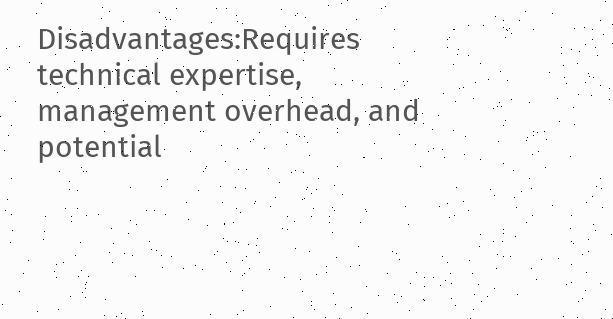Disadvantages:Requires technical expertise, management overhead, and potential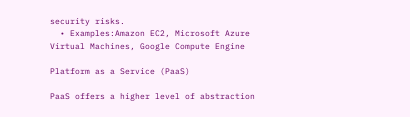security risks.
  • Examples:Amazon EC2, Microsoft Azure Virtual Machines, Google Compute Engine

Platform as a Service (PaaS)

PaaS offers a higher level of abstraction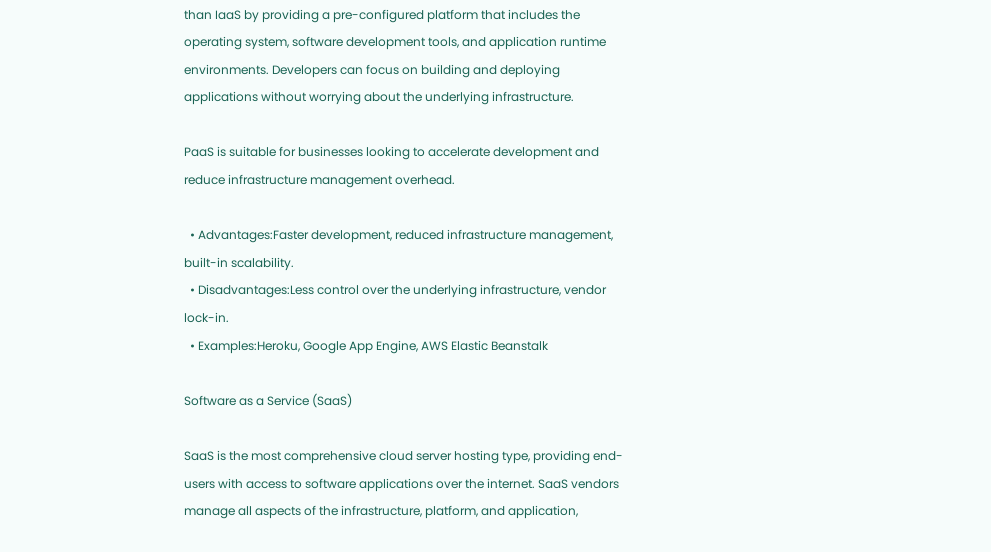than IaaS by providing a pre-configured platform that includes the operating system, software development tools, and application runtime environments. Developers can focus on building and deploying applications without worrying about the underlying infrastructure.

PaaS is suitable for businesses looking to accelerate development and reduce infrastructure management overhead.

  • Advantages:Faster development, reduced infrastructure management, built-in scalability.
  • Disadvantages:Less control over the underlying infrastructure, vendor lock-in.
  • Examples:Heroku, Google App Engine, AWS Elastic Beanstalk

Software as a Service (SaaS)

SaaS is the most comprehensive cloud server hosting type, providing end-users with access to software applications over the internet. SaaS vendors manage all aspects of the infrastructure, platform, and application,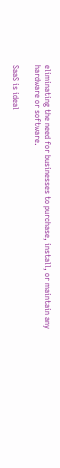eliminating the need for businesses to purchase, install, or maintain any hardware or software.

SaaS is ideal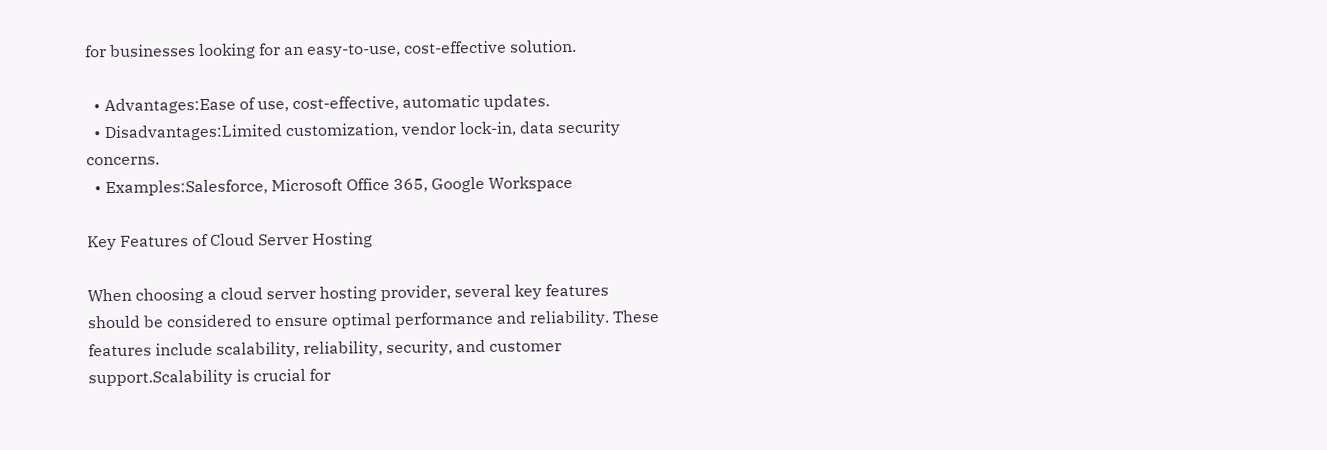for businesses looking for an easy-to-use, cost-effective solution.

  • Advantages:Ease of use, cost-effective, automatic updates.
  • Disadvantages:Limited customization, vendor lock-in, data security concerns.
  • Examples:Salesforce, Microsoft Office 365, Google Workspace

Key Features of Cloud Server Hosting

When choosing a cloud server hosting provider, several key features should be considered to ensure optimal performance and reliability. These features include scalability, reliability, security, and customer support.Scalability is crucial for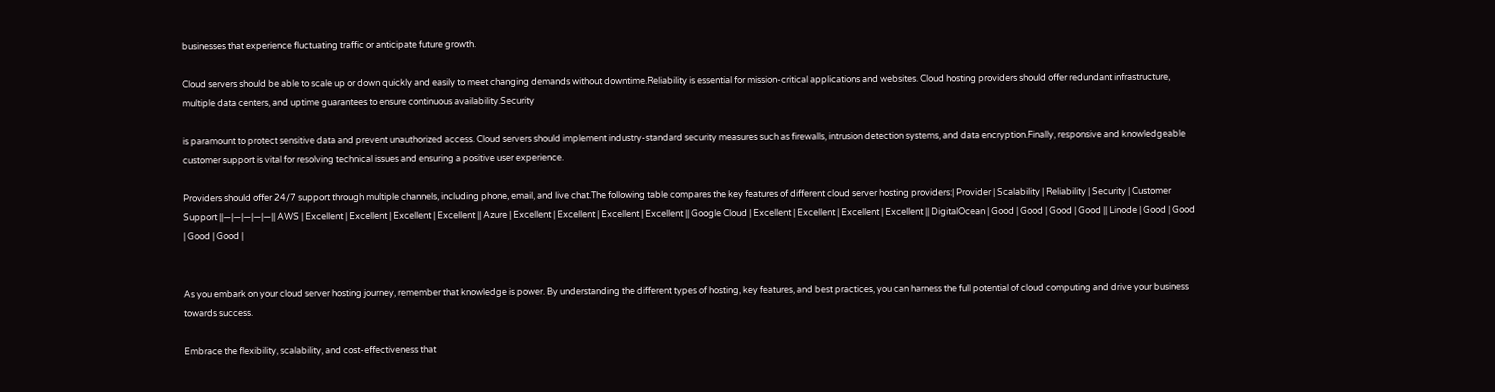businesses that experience fluctuating traffic or anticipate future growth.

Cloud servers should be able to scale up or down quickly and easily to meet changing demands without downtime.Reliability is essential for mission-critical applications and websites. Cloud hosting providers should offer redundant infrastructure, multiple data centers, and uptime guarantees to ensure continuous availability.Security

is paramount to protect sensitive data and prevent unauthorized access. Cloud servers should implement industry-standard security measures such as firewalls, intrusion detection systems, and data encryption.Finally, responsive and knowledgeable customer support is vital for resolving technical issues and ensuring a positive user experience.

Providers should offer 24/7 support through multiple channels, including phone, email, and live chat.The following table compares the key features of different cloud server hosting providers:| Provider | Scalability | Reliability | Security | Customer Support ||—|—|—|—|—|| AWS | Excellent | Excellent | Excellent | Excellent || Azure | Excellent | Excellent | Excellent | Excellent || Google Cloud | Excellent | Excellent | Excellent | Excellent || DigitalOcean | Good | Good | Good | Good || Linode | Good | Good | Good | Good |


As you embark on your cloud server hosting journey, remember that knowledge is power. By understanding the different types of hosting, key features, and best practices, you can harness the full potential of cloud computing and drive your business towards success.

Embrace the flexibility, scalability, and cost-effectiveness that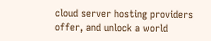cloud server hosting providers offer, and unlock a world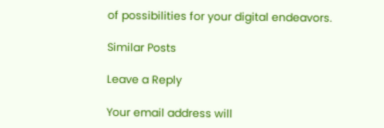of possibilities for your digital endeavors.

Similar Posts

Leave a Reply

Your email address will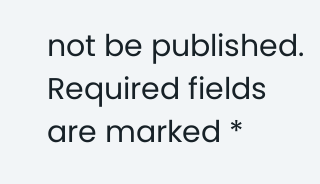not be published. Required fields are marked *